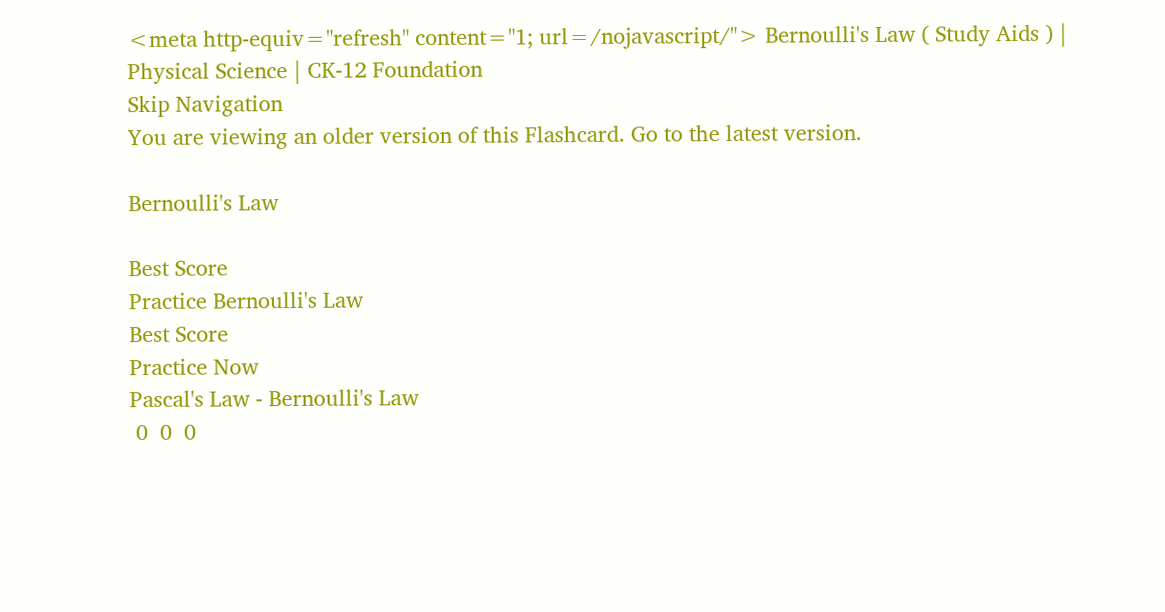<meta http-equiv="refresh" content="1; url=/nojavascript/"> Bernoulli's Law ( Study Aids ) | Physical Science | CK-12 Foundation
Skip Navigation
You are viewing an older version of this Flashcard. Go to the latest version.

Bernoulli's Law

Best Score
Practice Bernoulli's Law
Best Score
Practice Now
Pascal's Law - Bernoulli's Law
 0  0  0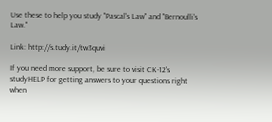Use these to help you study "Pascal's Law" and "Bernoulli's Law."

Link: http://s.tudy.it/tw3quvi

If you need more support, be sure to visit CK-12's studyHELP for getting answers to your questions right when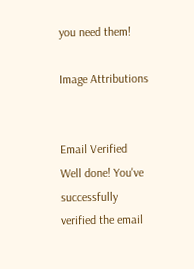you need them!

Image Attributions


Email Verified
Well done! You've successfully verified the email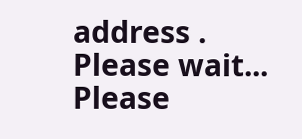address .
Please wait...
Please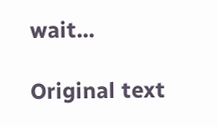wait...

Original text